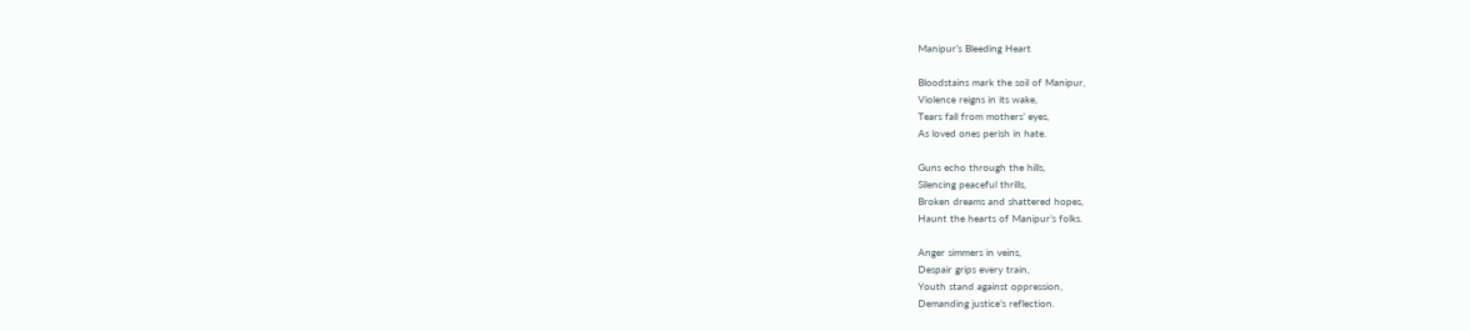Manipur’s Bleeding Heart

Bloodstains mark the soil of Manipur,
Violence reigns in its wake,
Tears fall from mothers’ eyes,
As loved ones perish in hate.

Guns echo through the hills,
Silencing peaceful thrills,
Broken dreams and shattered hopes,
Haunt the hearts of Manipur’s folks.

Anger simmers in veins,
Despair grips every train,
Youth stand against oppression,
Demanding justice’s reflection.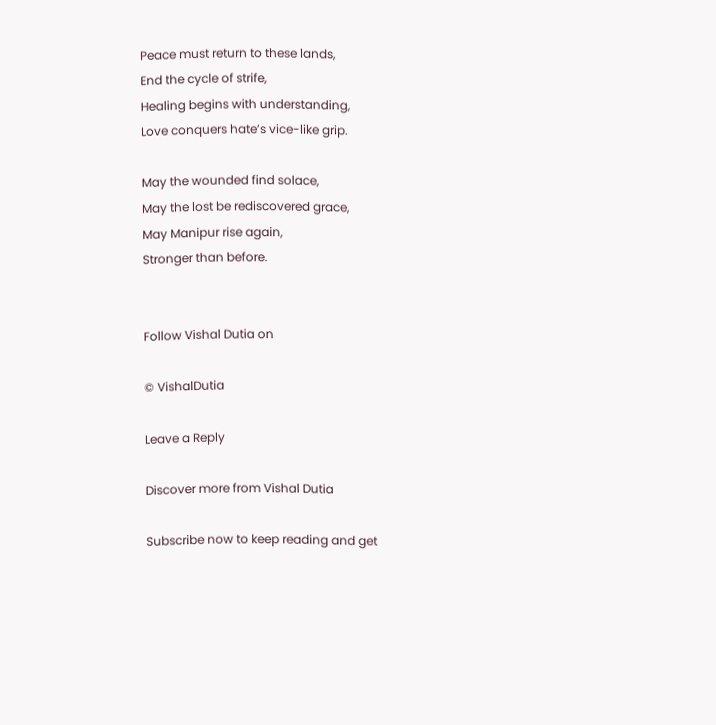Peace must return to these lands,
End the cycle of strife,
Healing begins with understanding,
Love conquers hate’s vice-like grip.

May the wounded find solace,
May the lost be rediscovered grace,
May Manipur rise again,
Stronger than before.


Follow Vishal Dutia on

© VishalDutia

Leave a Reply

Discover more from Vishal Dutia

Subscribe now to keep reading and get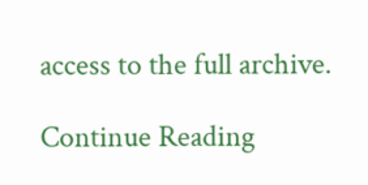access to the full archive.

Continue Reading